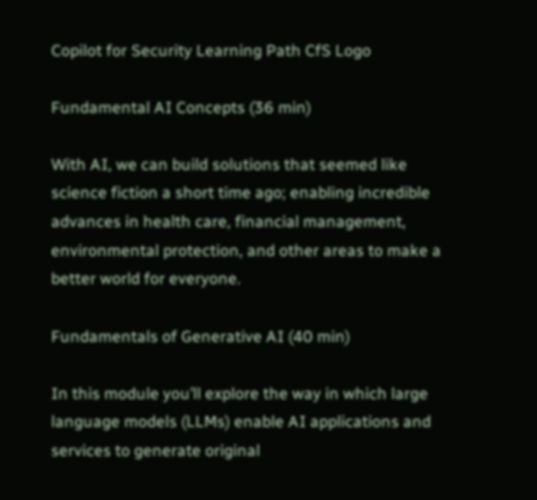Copilot for Security Learning Path CfS Logo

Fundamental AI Concepts (36 min)

With AI, we can build solutions that seemed like science fiction a short time ago; enabling incredible advances in health care, financial management, environmental protection, and other areas to make a better world for everyone.

Fundamentals of Generative AI (40 min)

In this module you’ll explore the way in which large language models (LLMs) enable AI applications and services to generate original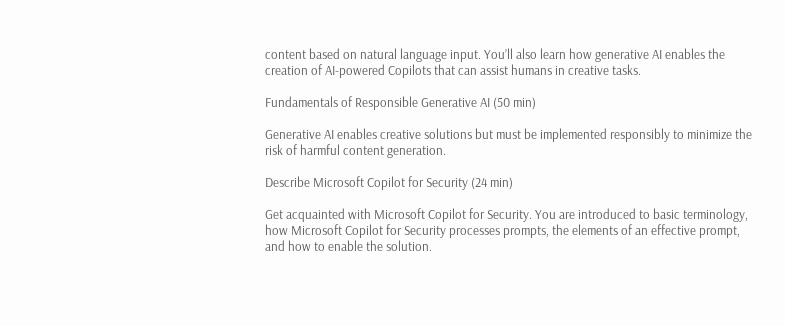content based on natural language input. You’ll also learn how generative AI enables the creation of AI-powered Copilots that can assist humans in creative tasks.

Fundamentals of Responsible Generative AI (50 min)

Generative AI enables creative solutions but must be implemented responsibly to minimize the risk of harmful content generation.

Describe Microsoft Copilot for Security (24 min)

Get acquainted with Microsoft Copilot for Security. You are introduced to basic terminology, how Microsoft Copilot for Security processes prompts, the elements of an effective prompt, and how to enable the solution.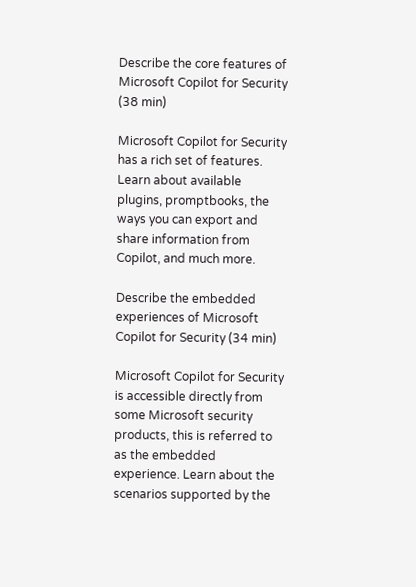Describe the core features of Microsoft Copilot for Security (38 min)

Microsoft Copilot for Security has a rich set of features. Learn about available plugins, promptbooks, the ways you can export and share information from Copilot, and much more.

Describe the embedded experiences of Microsoft Copilot for Security (34 min)

Microsoft Copilot for Security is accessible directly from some Microsoft security products, this is referred to as the embedded experience. Learn about the scenarios supported by the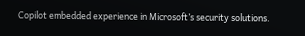Copilot embedded experience in Microsoft’s security solutions.